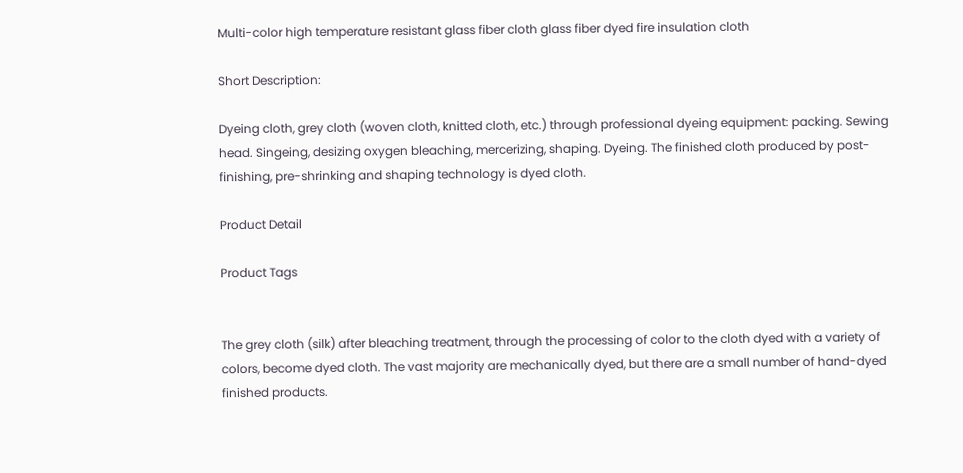Multi-color high temperature resistant glass fiber cloth glass fiber dyed fire insulation cloth

Short Description:

Dyeing cloth, grey cloth (woven cloth, knitted cloth, etc.) through professional dyeing equipment: packing. Sewing head. Singeing, desizing oxygen bleaching, mercerizing, shaping. Dyeing. The finished cloth produced by post-finishing, pre-shrinking and shaping technology is dyed cloth.

Product Detail

Product Tags


The grey cloth (silk) after bleaching treatment, through the processing of color to the cloth dyed with a variety of colors, become dyed cloth. The vast majority are mechanically dyed, but there are a small number of hand-dyed finished products.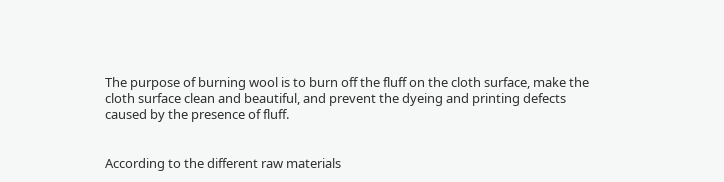The purpose of burning wool is to burn off the fluff on the cloth surface, make the cloth surface clean and beautiful, and prevent the dyeing and printing defects caused by the presence of fluff.


According to the different raw materials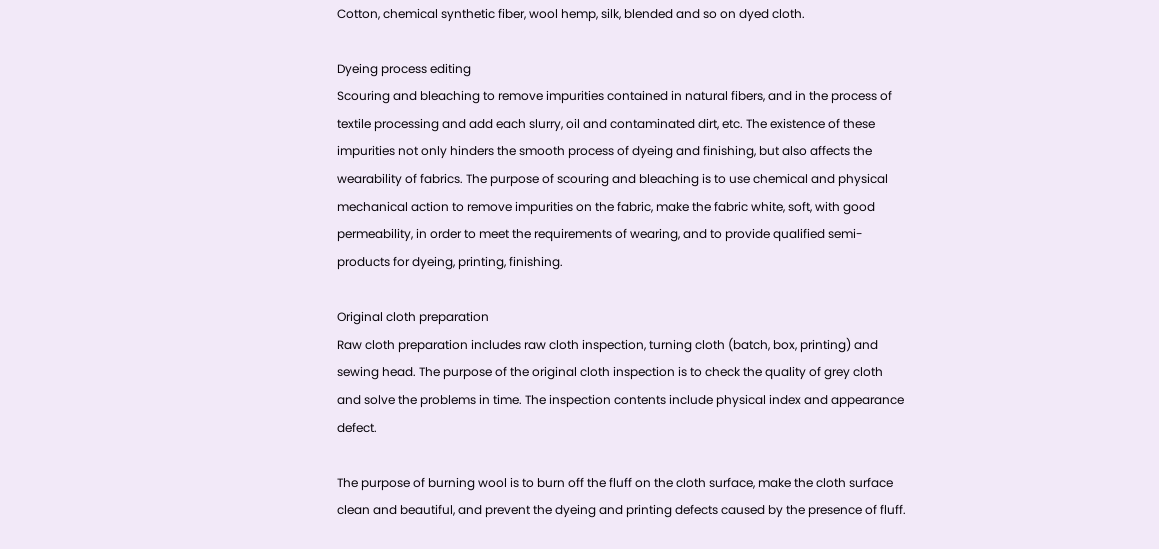Cotton, chemical synthetic fiber, wool hemp, silk, blended and so on dyed cloth.

Dyeing process editing
Scouring and bleaching to remove impurities contained in natural fibers, and in the process of textile processing and add each slurry, oil and contaminated dirt, etc. The existence of these impurities not only hinders the smooth process of dyeing and finishing, but also affects the wearability of fabrics. The purpose of scouring and bleaching is to use chemical and physical mechanical action to remove impurities on the fabric, make the fabric white, soft, with good permeability, in order to meet the requirements of wearing, and to provide qualified semi-products for dyeing, printing, finishing.

Original cloth preparation
Raw cloth preparation includes raw cloth inspection, turning cloth (batch, box, printing) and sewing head. The purpose of the original cloth inspection is to check the quality of grey cloth and solve the problems in time. The inspection contents include physical index and appearance defect.

The purpose of burning wool is to burn off the fluff on the cloth surface, make the cloth surface clean and beautiful, and prevent the dyeing and printing defects caused by the presence of fluff.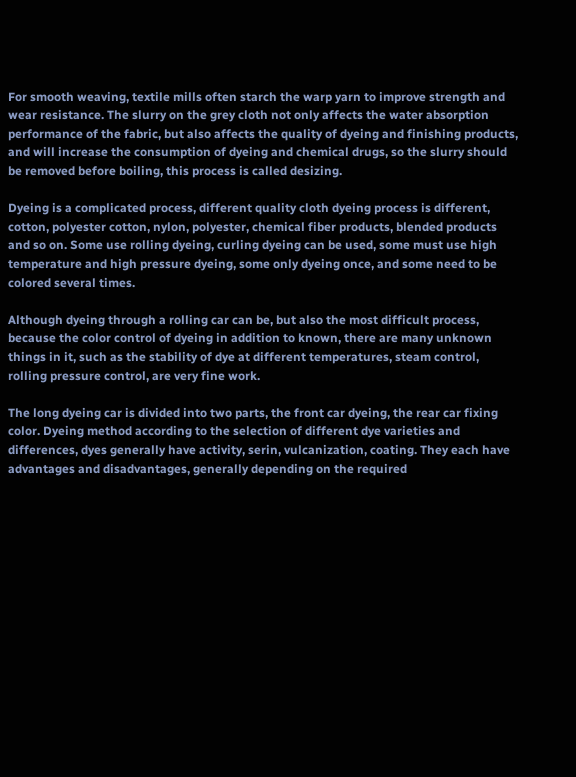For smooth weaving, textile mills often starch the warp yarn to improve strength and wear resistance. The slurry on the grey cloth not only affects the water absorption performance of the fabric, but also affects the quality of dyeing and finishing products, and will increase the consumption of dyeing and chemical drugs, so the slurry should be removed before boiling, this process is called desizing.

Dyeing is a complicated process, different quality cloth dyeing process is different, cotton, polyester cotton, nylon, polyester, chemical fiber products, blended products and so on. Some use rolling dyeing, curling dyeing can be used, some must use high temperature and high pressure dyeing, some only dyeing once, and some need to be colored several times.

Although dyeing through a rolling car can be, but also the most difficult process, because the color control of dyeing in addition to known, there are many unknown things in it, such as the stability of dye at different temperatures, steam control, rolling pressure control, are very fine work.

The long dyeing car is divided into two parts, the front car dyeing, the rear car fixing color. Dyeing method according to the selection of different dye varieties and differences, dyes generally have activity, serin, vulcanization, coating. They each have advantages and disadvantages, generally depending on the required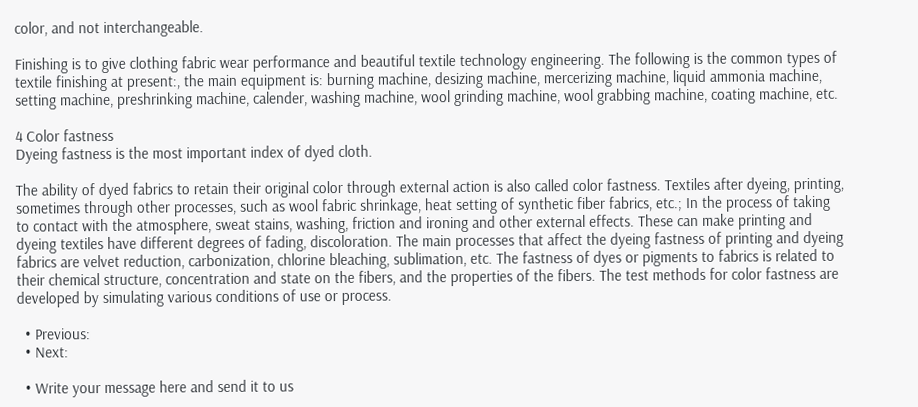color, and not interchangeable.

Finishing is to give clothing fabric wear performance and beautiful textile technology engineering. The following is the common types of textile finishing at present:, the main equipment is: burning machine, desizing machine, mercerizing machine, liquid ammonia machine, setting machine, preshrinking machine, calender, washing machine, wool grinding machine, wool grabbing machine, coating machine, etc.

4 Color fastness
Dyeing fastness is the most important index of dyed cloth.

The ability of dyed fabrics to retain their original color through external action is also called color fastness. Textiles after dyeing, printing, sometimes through other processes, such as wool fabric shrinkage, heat setting of synthetic fiber fabrics, etc.; In the process of taking to contact with the atmosphere, sweat stains, washing, friction and ironing and other external effects. These can make printing and dyeing textiles have different degrees of fading, discoloration. The main processes that affect the dyeing fastness of printing and dyeing fabrics are velvet reduction, carbonization, chlorine bleaching, sublimation, etc. The fastness of dyes or pigments to fabrics is related to their chemical structure, concentration and state on the fibers, and the properties of the fibers. The test methods for color fastness are developed by simulating various conditions of use or process.

  • Previous:
  • Next:

  • Write your message here and send it to us